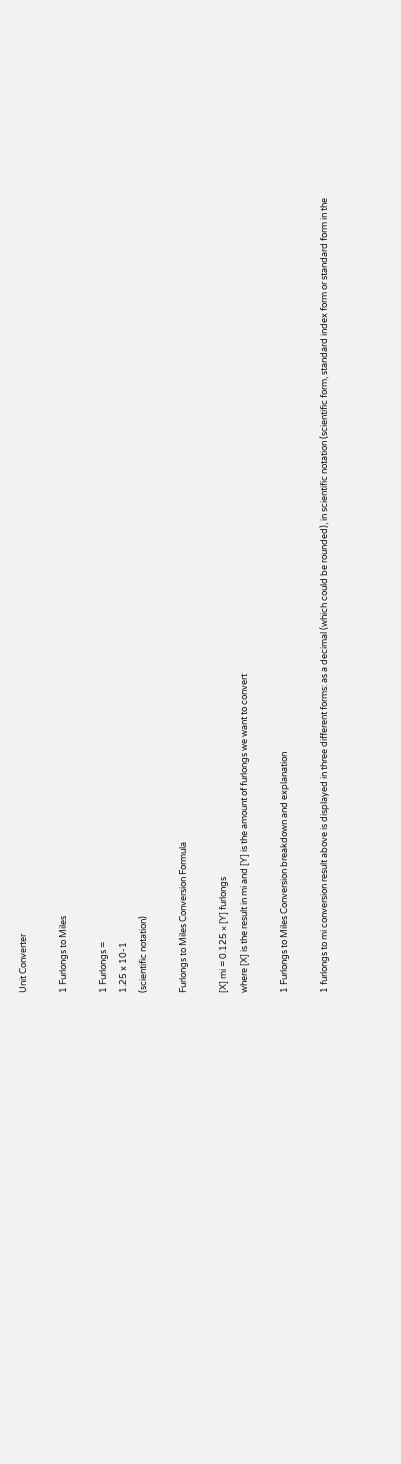Unit Converter

1 Furlongs to Miles

1 Furlongs =
1.25 x 10-1
(scientific notation)

Furlongs to Miles Conversion Formula

[X] mi = 0.125 × [Y] furlongs
where [X] is the result in mi and [Y] is the amount of furlongs we want to convert

1 Furlongs to Miles Conversion breakdown and explanation

1 furlongs to mi conversion result above is displayed in three different forms: as a decimal (which could be rounded), in scientific notation (scientific form, standard index form or standard form in the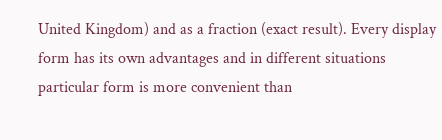United Kingdom) and as a fraction (exact result). Every display form has its own advantages and in different situations particular form is more convenient than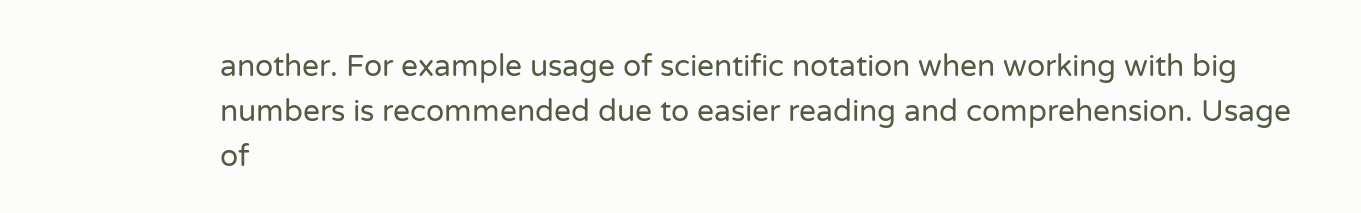another. For example usage of scientific notation when working with big numbers is recommended due to easier reading and comprehension. Usage of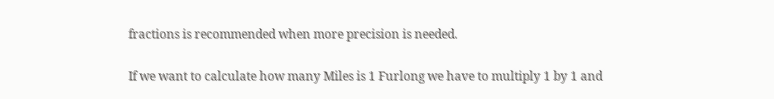fractions is recommended when more precision is needed.

If we want to calculate how many Miles is 1 Furlong we have to multiply 1 by 1 and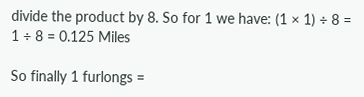divide the product by 8. So for 1 we have: (1 × 1) ÷ 8 = 1 ÷ 8 = 0.125 Miles

So finally 1 furlongs =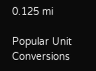0.125 mi

Popular Unit Conversions